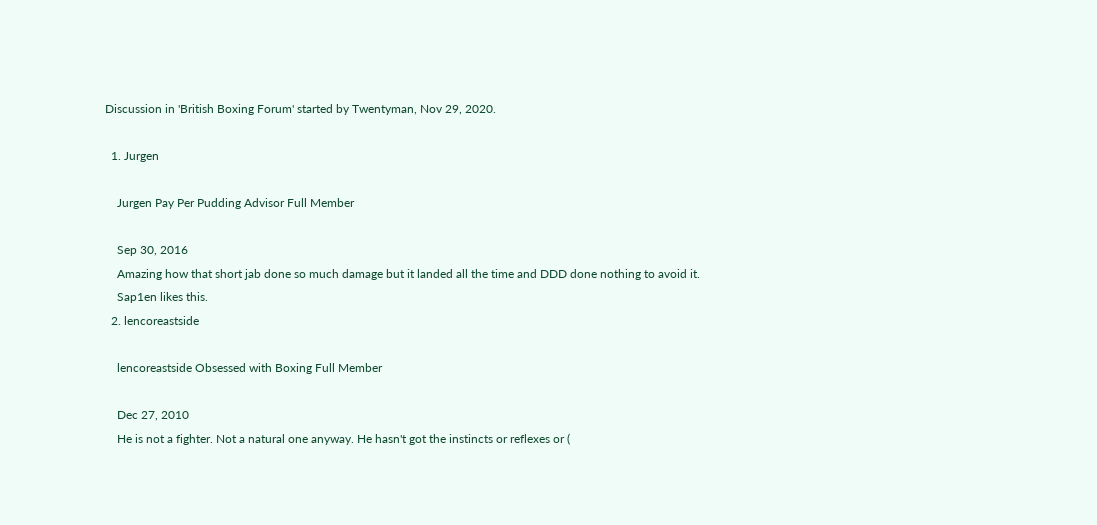Discussion in 'British Boxing Forum' started by Twentyman, Nov 29, 2020.

  1. Jurgen

    Jurgen Pay Per Pudding Advisor Full Member

    Sep 30, 2016
    Amazing how that short jab done so much damage but it landed all the time and DDD done nothing to avoid it.
    Sap1en likes this.
  2. lencoreastside

    lencoreastside Obsessed with Boxing Full Member

    Dec 27, 2010
    He is not a fighter. Not a natural one anyway. He hasn't got the instincts or reflexes or (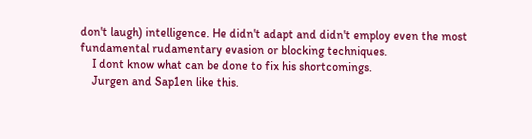don't laugh) intelligence. He didn't adapt and didn't employ even the most fundamental rudamentary evasion or blocking techniques.
    I dont know what can be done to fix his shortcomings.
    Jurgen and Sap1en like this.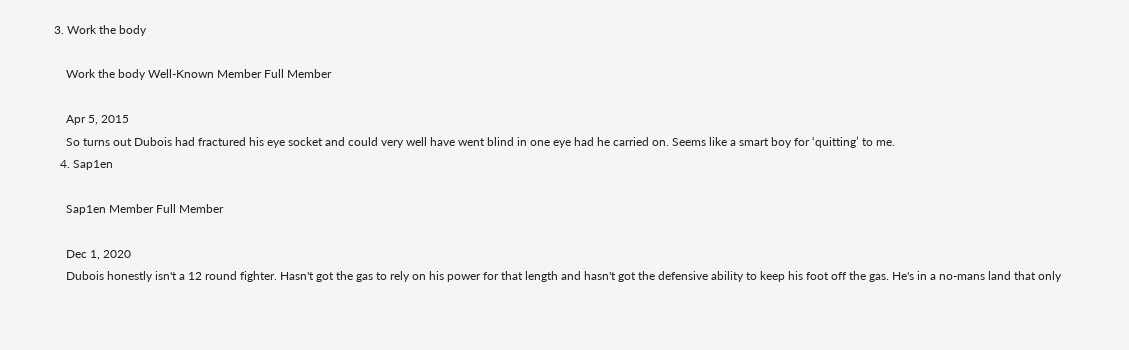3. Work the body

    Work the body Well-Known Member Full Member

    Apr 5, 2015
    So turns out Dubois had fractured his eye socket and could very well have went blind in one eye had he carried on. Seems like a smart boy for ‘quitting’ to me.
  4. Sap1en

    Sap1en Member Full Member

    Dec 1, 2020
    Dubois honestly isn't a 12 round fighter. Hasn't got the gas to rely on his power for that length and hasn't got the defensive ability to keep his foot off the gas. He's in a no-mans land that only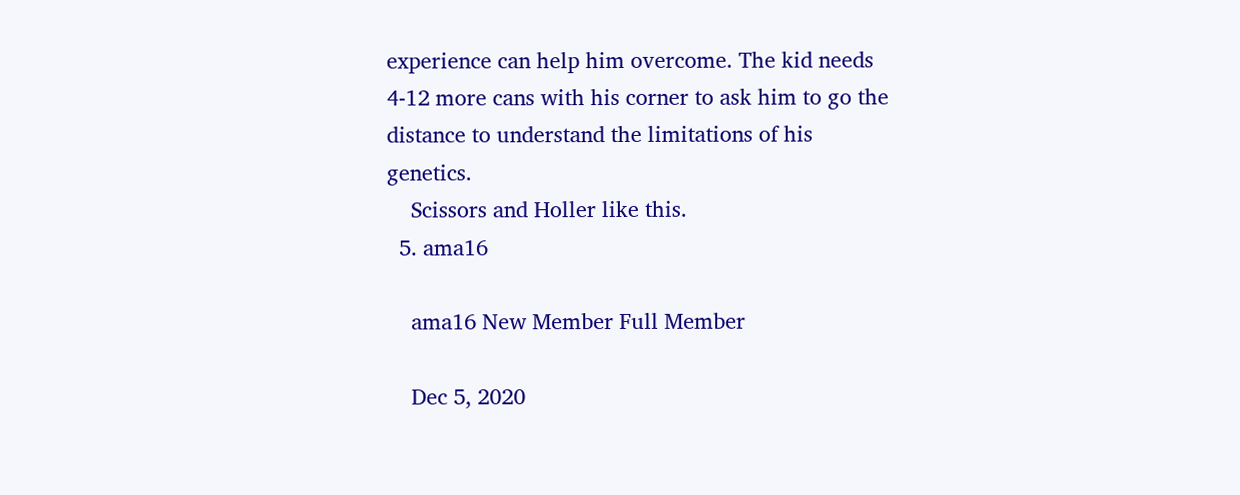experience can help him overcome. The kid needs 4-12 more cans with his corner to ask him to go the distance to understand the limitations of his genetics.
    Scissors and Holler like this.
  5. ama16

    ama16 New Member Full Member

    Dec 5, 2020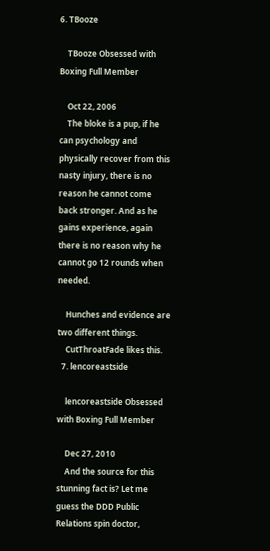6. TBooze

    TBooze Obsessed with Boxing Full Member

    Oct 22, 2006
    The bloke is a pup, if he can psychology and physically recover from this nasty injury, there is no reason he cannot come back stronger. And as he gains experience, again there is no reason why he cannot go 12 rounds when needed.

    Hunches and evidence are two different things.
    CutThroatFade likes this.
  7. lencoreastside

    lencoreastside Obsessed with Boxing Full Member

    Dec 27, 2010
    And the source for this stunning fact is? Let me guess the DDD Public Relations spin doctor,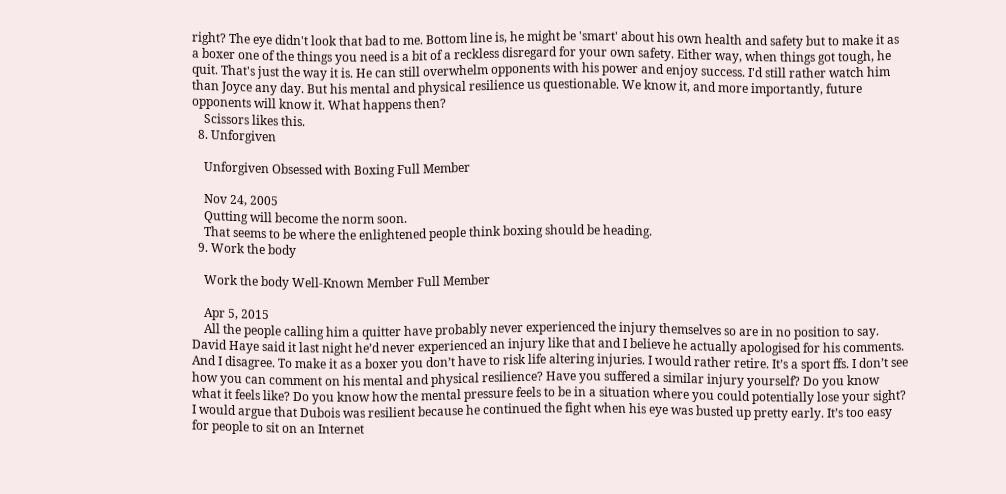right? The eye didn't look that bad to me. Bottom line is, he might be 'smart' about his own health and safety but to make it as a boxer one of the things you need is a bit of a reckless disregard for your own safety. Either way, when things got tough, he quit. That's just the way it is. He can still overwhelm opponents with his power and enjoy success. I'd still rather watch him than Joyce any day. But his mental and physical resilience us questionable. We know it, and more importantly, future opponents will know it. What happens then?
    Scissors likes this.
  8. Unforgiven

    Unforgiven Obsessed with Boxing Full Member

    Nov 24, 2005
    Qutting will become the norm soon.
    That seems to be where the enlightened people think boxing should be heading.
  9. Work the body

    Work the body Well-Known Member Full Member

    Apr 5, 2015
    All the people calling him a quitter have probably never experienced the injury themselves so are in no position to say. David Haye said it last night he’d never experienced an injury like that and I believe he actually apologised for his comments. And I disagree. To make it as a boxer you don’t have to risk life altering injuries. I would rather retire. It’s a sport ffs. I don’t see how you can comment on his mental and physical resilience? Have you suffered a similar injury yourself? Do you know what it feels like? Do you know how the mental pressure feels to be in a situation where you could potentially lose your sight? I would argue that Dubois was resilient because he continued the fight when his eye was busted up pretty early. It’s too easy for people to sit on an Internet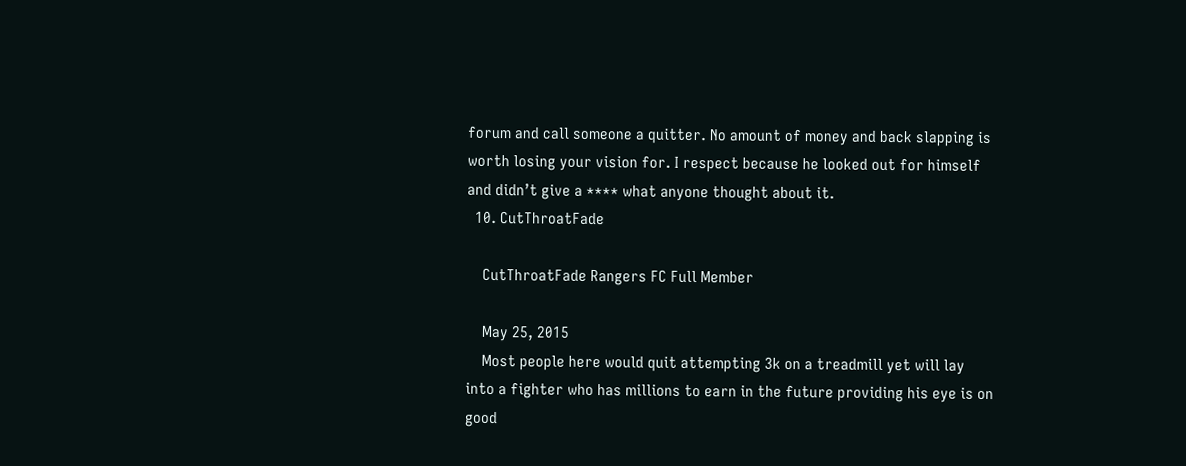forum and call someone a quitter. No amount of money and back slapping is worth losing your vision for. I respect because he looked out for himself and didn’t give a **** what anyone thought about it.
  10. CutThroatFade

    CutThroatFade Rangers FC Full Member

    May 25, 2015
    Most people here would quit attempting 3k on a treadmill yet will lay into a fighter who has millions to earn in the future providing his eye is on good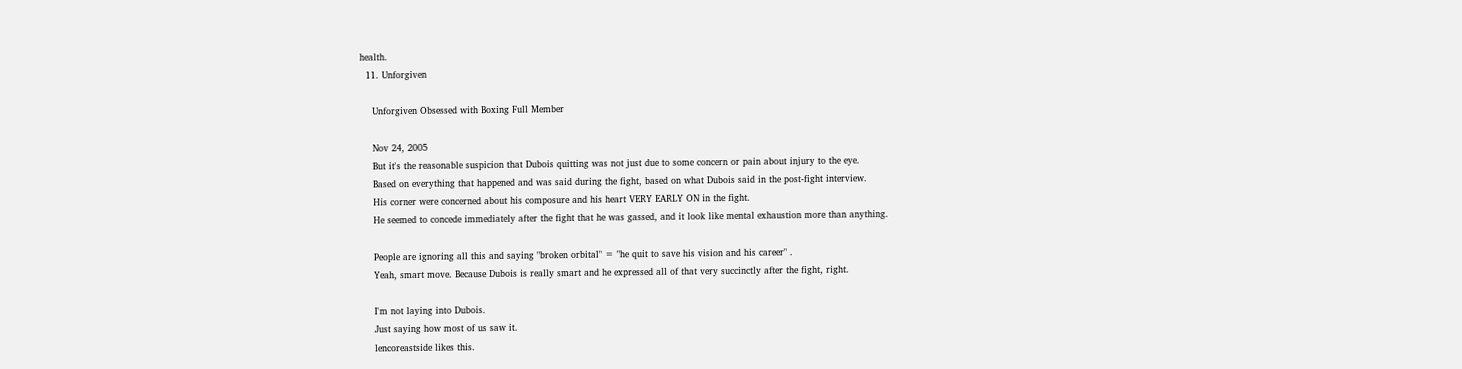health.
  11. Unforgiven

    Unforgiven Obsessed with Boxing Full Member

    Nov 24, 2005
    But it's the reasonable suspicion that Dubois quitting was not just due to some concern or pain about injury to the eye.
    Based on everything that happened and was said during the fight, based on what Dubois said in the post-fight interview.
    His corner were concerned about his composure and his heart VERY EARLY ON in the fight.
    He seemed to concede immediately after the fight that he was gassed, and it look like mental exhaustion more than anything.

    People are ignoring all this and saying "broken orbital" = "he quit to save his vision and his career" .
    Yeah, smart move. Because Dubois is really smart and he expressed all of that very succinctly after the fight, right.

    I'm not laying into Dubois.
    Just saying how most of us saw it.
    lencoreastside likes this.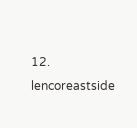12. lencoreastside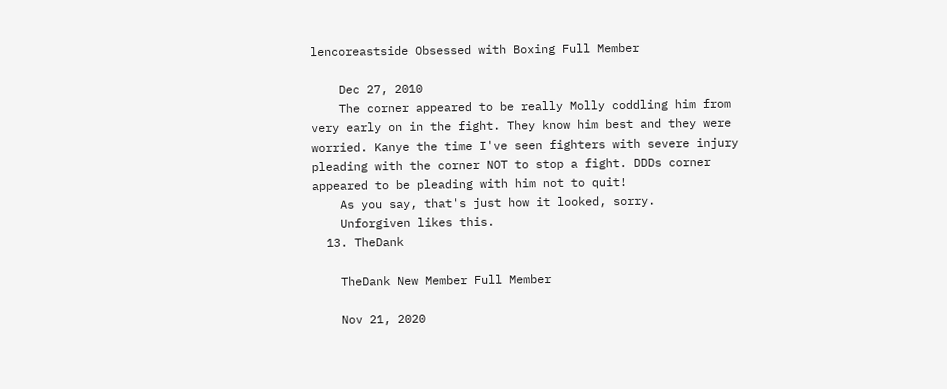lencoreastside Obsessed with Boxing Full Member

    Dec 27, 2010
    The corner appeared to be really Molly coddling him from very early on in the fight. They know him best and they were worried. Kanye the time I've seen fighters with severe injury pleading with the corner NOT to stop a fight. DDDs corner appeared to be pleading with him not to quit!
    As you say, that's just how it looked, sorry.
    Unforgiven likes this.
  13. TheDank

    TheDank New Member Full Member

    Nov 21, 2020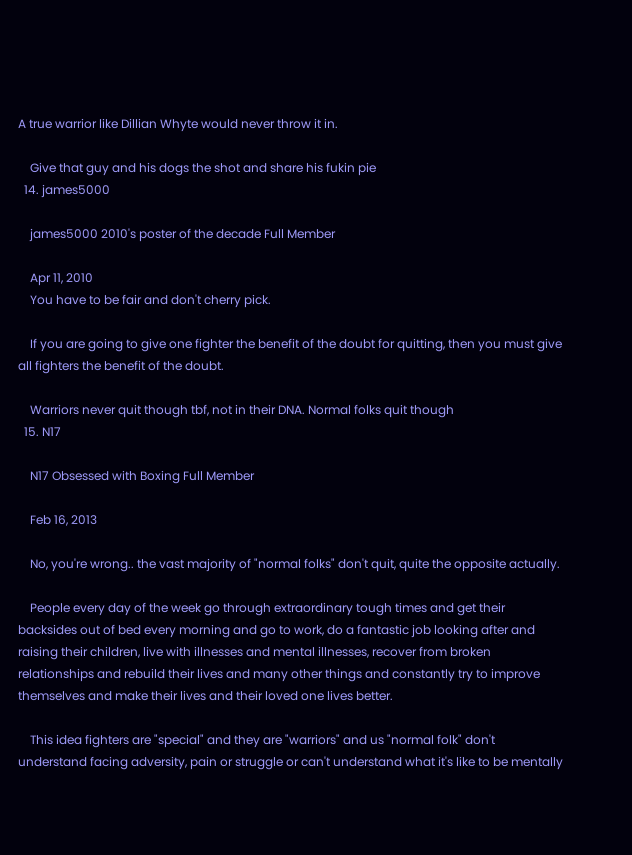A true warrior like Dillian Whyte would never throw it in.

    Give that guy and his dogs the shot and share his fukin pie
  14. james5000

    james5000 2010's poster of the decade Full Member

    Apr 11, 2010
    You have to be fair and don't cherry pick.

    If you are going to give one fighter the benefit of the doubt for quitting, then you must give all fighters the benefit of the doubt.

    Warriors never quit though tbf, not in their DNA. Normal folks quit though
  15. N17

    N17 Obsessed with Boxing Full Member

    Feb 16, 2013

    No, you're wrong.. the vast majority of "normal folks" don't quit, quite the opposite actually.

    People every day of the week go through extraordinary tough times and get their backsides out of bed every morning and go to work, do a fantastic job looking after and raising their children, live with illnesses and mental illnesses, recover from broken relationships and rebuild their lives and many other things and constantly try to improve themselves and make their lives and their loved one lives better.

    This idea fighters are "special" and they are "warriors" and us "normal folk" don't understand facing adversity, pain or struggle or can't understand what it's like to be mentally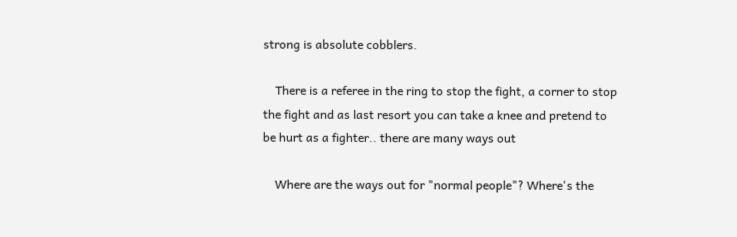strong is absolute cobblers.

    There is a referee in the ring to stop the fight, a corner to stop the fight and as last resort you can take a knee and pretend to be hurt as a fighter.. there are many ways out

    Where are the ways out for "normal people"? Where's the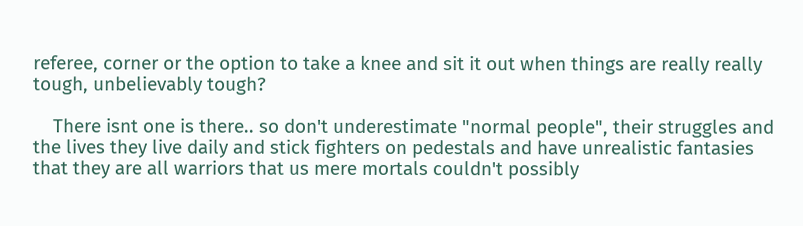referee, corner or the option to take a knee and sit it out when things are really really tough, unbelievably tough?

    There isnt one is there.. so don't underestimate "normal people", their struggles and the lives they live daily and stick fighters on pedestals and have unrealistic fantasies that they are all warriors that us mere mortals couldn't possibly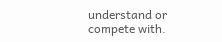understand or compete with.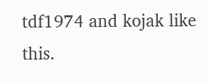tdf1974 and kojak like this.